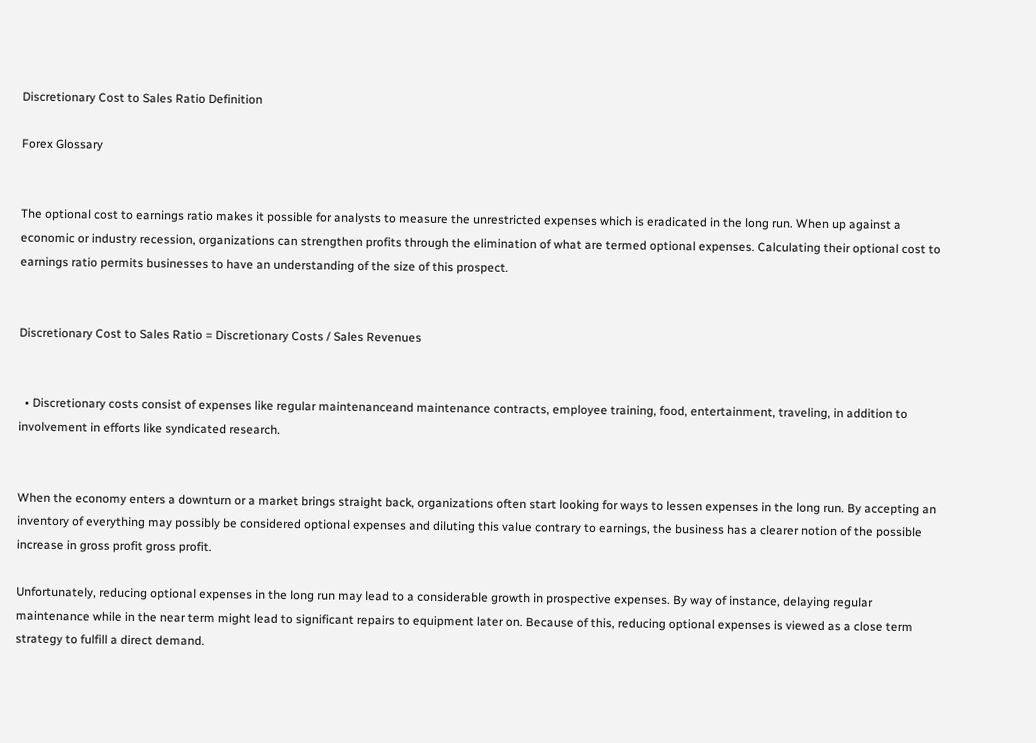Discretionary Cost to Sales Ratio Definition

Forex Glossary


The optional cost to earnings ratio makes it possible for analysts to measure the unrestricted expenses which is eradicated in the long run. When up against a economic or industry recession, organizations can strengthen profits through the elimination of what are termed optional expenses. Calculating their optional cost to earnings ratio permits businesses to have an understanding of the size of this prospect.


Discretionary Cost to Sales Ratio = Discretionary Costs / Sales Revenues


  • Discretionary costs consist of expenses like regular maintenanceand maintenance contracts, employee training, food, entertainment, traveling, in addition to involvement in efforts like syndicated research.


When the economy enters a downturn or a market brings straight back, organizations often start looking for ways to lessen expenses in the long run. By accepting an inventory of everything may possibly be considered optional expenses and diluting this value contrary to earnings, the business has a clearer notion of the possible increase in gross profit gross profit.

Unfortunately, reducing optional expenses in the long run may lead to a considerable growth in prospective expenses. By way of instance, delaying regular maintenance while in the near term might lead to significant repairs to equipment later on. Because of this, reducing optional expenses is viewed as a close term strategy to fulfill a direct demand.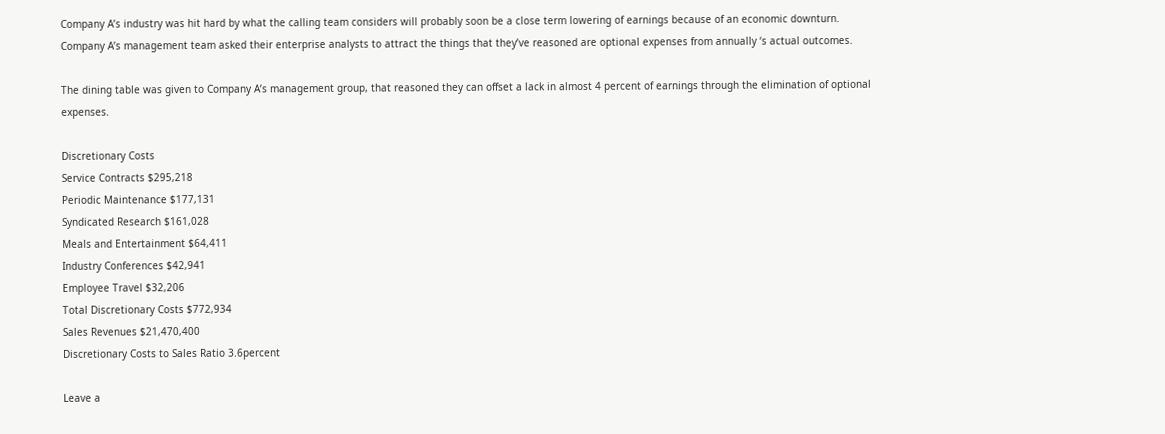Company A’s industry was hit hard by what the calling team considers will probably soon be a close term lowering of earnings because of an economic downturn. Company A’s management team asked their enterprise analysts to attract the things that they’ve reasoned are optional expenses from annually ‘s actual outcomes.

The dining table was given to Company A’s management group, that reasoned they can offset a lack in almost 4 percent of earnings through the elimination of optional expenses.

Discretionary Costs
Service Contracts $295,218
Periodic Maintenance $177,131
Syndicated Research $161,028
Meals and Entertainment $64,411
Industry Conferences $42,941
Employee Travel $32,206
Total Discretionary Costs $772,934
Sales Revenues $21,470,400
Discretionary Costs to Sales Ratio 3.6percent

Leave a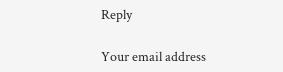Reply

Your email address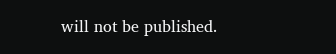will not be published.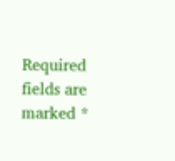Required fields are marked *